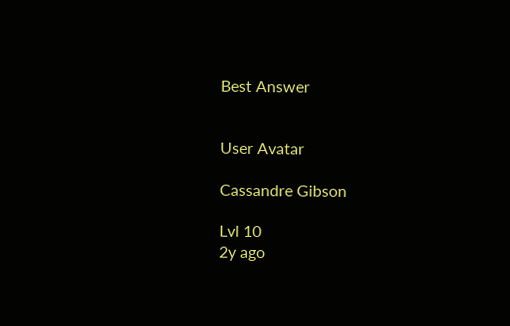Best Answer


User Avatar

Cassandre Gibson

Lvl 10
2y ago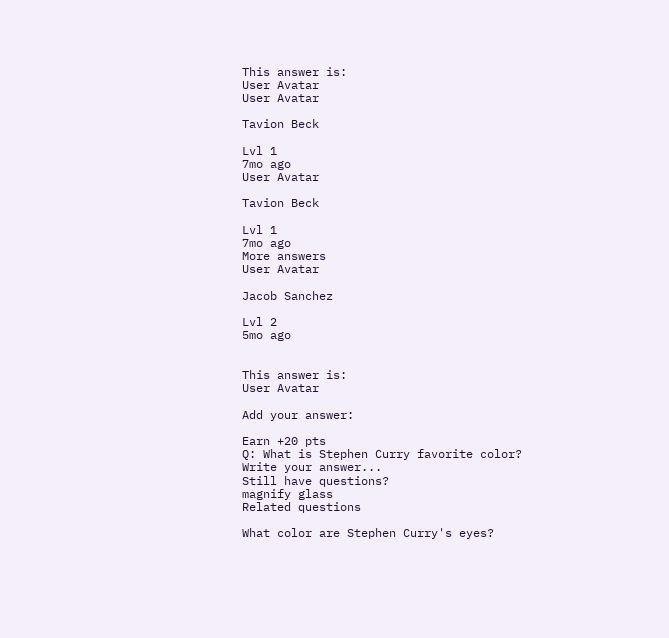This answer is:
User Avatar
User Avatar

Tavion Beck

Lvl 1
7mo ago
User Avatar

Tavion Beck

Lvl 1
7mo ago
More answers
User Avatar

Jacob Sanchez

Lvl 2
5mo ago


This answer is:
User Avatar

Add your answer:

Earn +20 pts
Q: What is Stephen Curry favorite color?
Write your answer...
Still have questions?
magnify glass
Related questions

What color are Stephen Curry's eyes?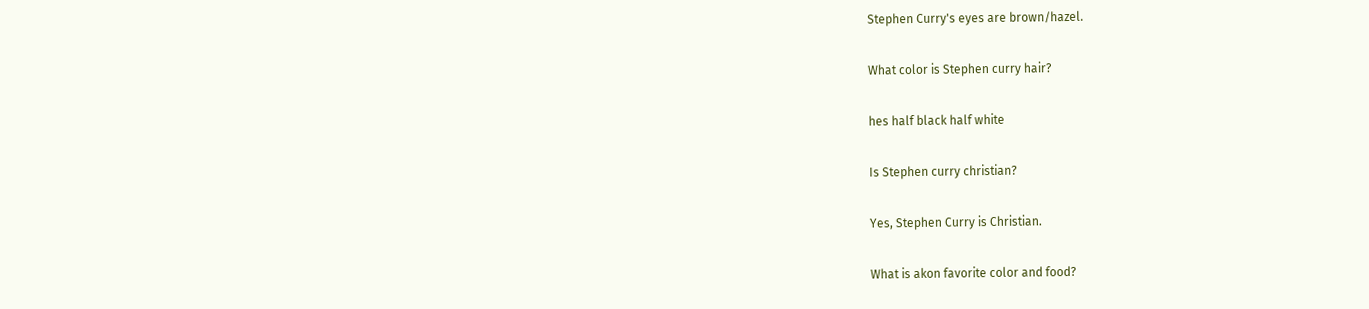Stephen Curry's eyes are brown/hazel.

What color is Stephen curry hair?

hes half black half white

Is Stephen curry christian?

Yes, Stephen Curry is Christian.

What is akon favorite color and food?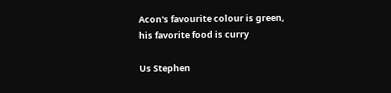Acon's favourite colour is green, his favorite food is curry

Us Stephen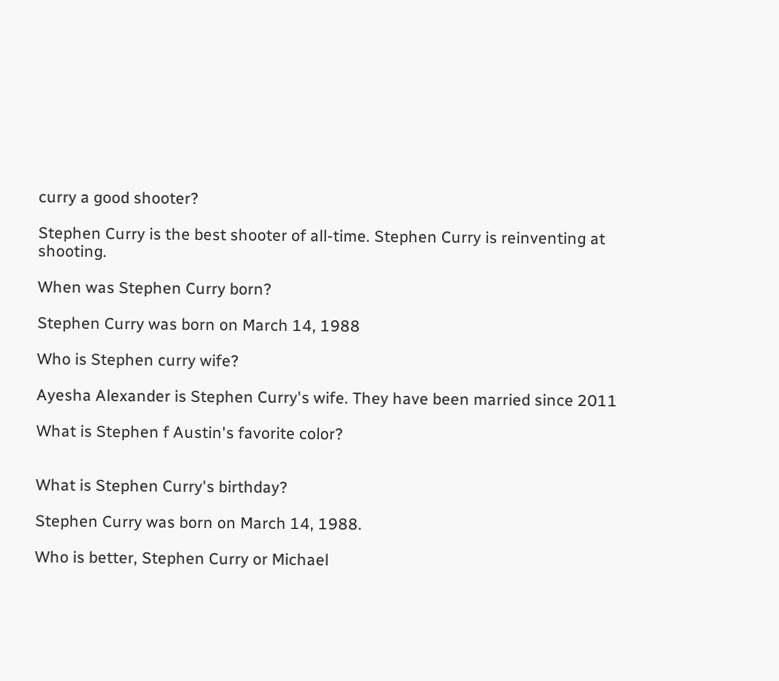curry a good shooter?

Stephen Curry is the best shooter of all-time. Stephen Curry is reinventing at shooting.

When was Stephen Curry born?

Stephen Curry was born on March 14, 1988

Who is Stephen curry wife?

Ayesha Alexander is Stephen Curry's wife. They have been married since 2011

What is Stephen f Austin's favorite color?


What is Stephen Curry's birthday?

Stephen Curry was born on March 14, 1988.

Who is better, Stephen Curry or Michael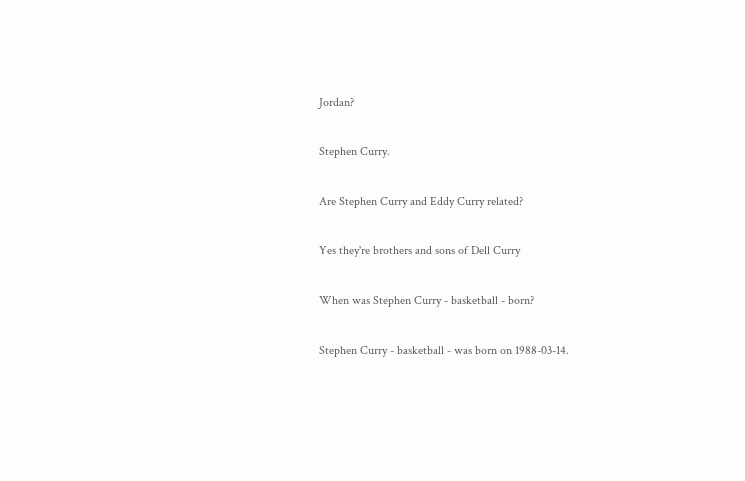Jordan?

Stephen Curry.

Are Stephen Curry and Eddy Curry related?

Yes they're brothers and sons of Dell Curry

When was Stephen Curry - basketball - born?

Stephen Curry - basketball - was born on 1988-03-14.